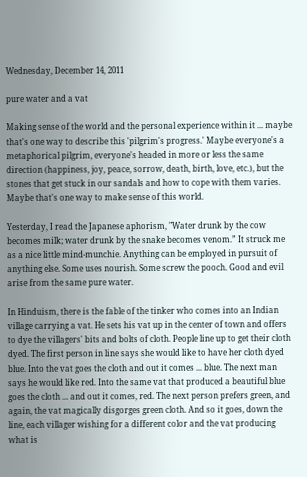Wednesday, December 14, 2011

pure water and a vat

Making sense of the world and the personal experience within it ... maybe that's one way to describe this 'pilgrim's progress.' Maybe everyone's a metaphorical pilgrim, everyone's headed in more or less the same direction (happiness, joy, peace, sorrow, death, birth, love, etc.), but the stones that get stuck in our sandals and how to cope with them varies. Maybe that's one way to make sense of this world.

Yesterday, I read the Japanese aphorism, "Water drunk by the cow becomes milk; water drunk by the snake becomes venom.” It struck me as a nice little mind-munchie. Anything can be employed in pursuit of anything else. Some uses nourish. Some screw the pooch. Good and evil arise from the same pure water.

In Hinduism, there is the fable of the tinker who comes into an Indian village carrying a vat. He sets his vat up in the center of town and offers to dye the villagers' bits and bolts of cloth. People line up to get their cloth dyed. The first person in line says she would like to have her cloth dyed blue. Into the vat goes the cloth and out it comes ... blue. The next man says he would like red. Into the same vat that produced a beautiful blue goes the cloth ... and out it comes, red. The next person prefers green, and again, the vat magically disgorges green cloth. And so it goes, down the line, each villager wishing for a different color and the vat producing what is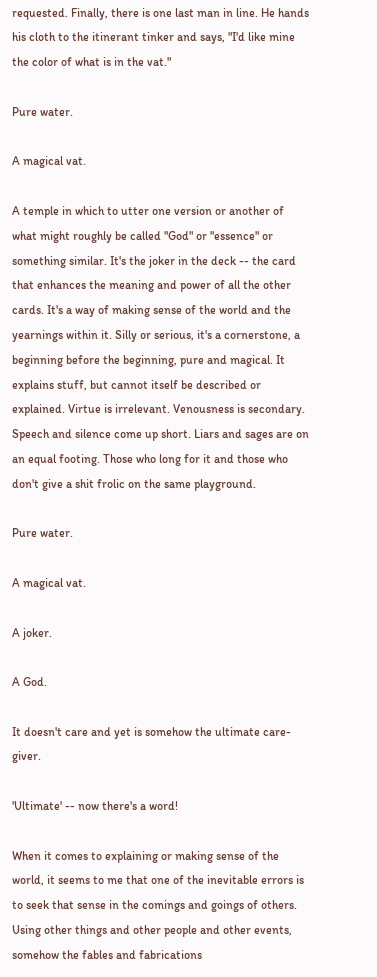requested. Finally, there is one last man in line. He hands his cloth to the itinerant tinker and says, "I'd like mine the color of what is in the vat."

Pure water.

A magical vat.

A temple in which to utter one version or another of what might roughly be called "God" or "essence" or something similar. It's the joker in the deck -- the card that enhances the meaning and power of all the other cards. It's a way of making sense of the world and the yearnings within it. Silly or serious, it's a cornerstone, a beginning before the beginning, pure and magical. It explains stuff, but cannot itself be described or explained. Virtue is irrelevant. Venousness is secondary. Speech and silence come up short. Liars and sages are on an equal footing. Those who long for it and those who don't give a shit frolic on the same playground.

Pure water.

A magical vat.

A joker.

A God.

It doesn't care and yet is somehow the ultimate care-giver.

'Ultimate' -- now there's a word!

When it comes to explaining or making sense of the world, it seems to me that one of the inevitable errors is to seek that sense in the comings and goings of others. Using other things and other people and other events, somehow the fables and fabrications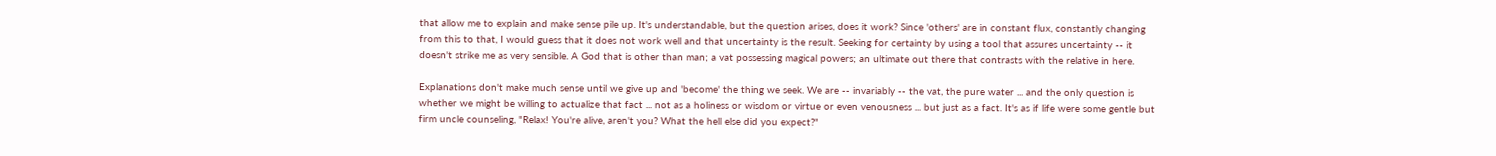that allow me to explain and make sense pile up. It's understandable, but the question arises, does it work? Since 'others' are in constant flux, constantly changing from this to that, I would guess that it does not work well and that uncertainty is the result. Seeking for certainty by using a tool that assures uncertainty -- it doesn't strike me as very sensible. A God that is other than man; a vat possessing magical powers; an ultimate out there that contrasts with the relative in here.

Explanations don't make much sense until we give up and 'become' the thing we seek. We are -- invariably -- the vat, the pure water ... and the only question is whether we might be willing to actualize that fact ... not as a holiness or wisdom or virtue or even venousness ... but just as a fact. It's as if life were some gentle but firm uncle counseling, "Relax! You're alive, aren't you? What the hell else did you expect?"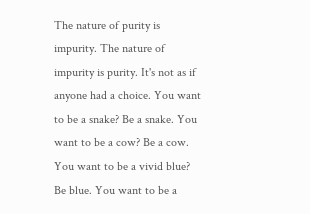The nature of purity is impurity. The nature of impurity is purity. It's not as if anyone had a choice. You want to be a snake? Be a snake. You want to be a cow? Be a cow. You want to be a vivid blue? Be blue. You want to be a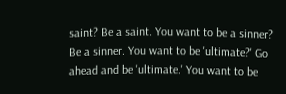saint? Be a saint. You want to be a sinner? Be a sinner. You want to be 'ultimate?' Go ahead and be 'ultimate.' You want to be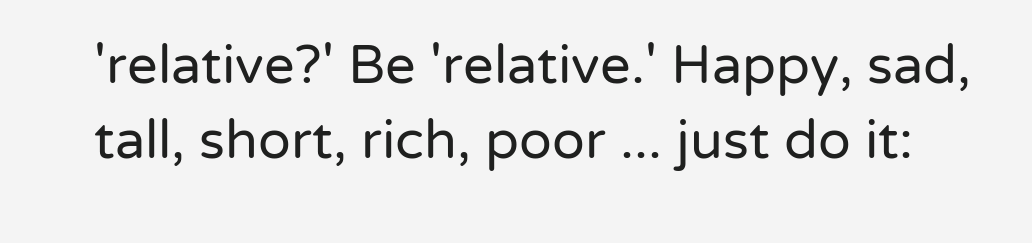'relative?' Be 'relative.' Happy, sad, tall, short, rich, poor ... just do it: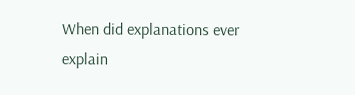When did explanations ever explain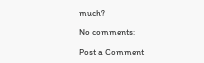much?

No comments:

Post a Comment